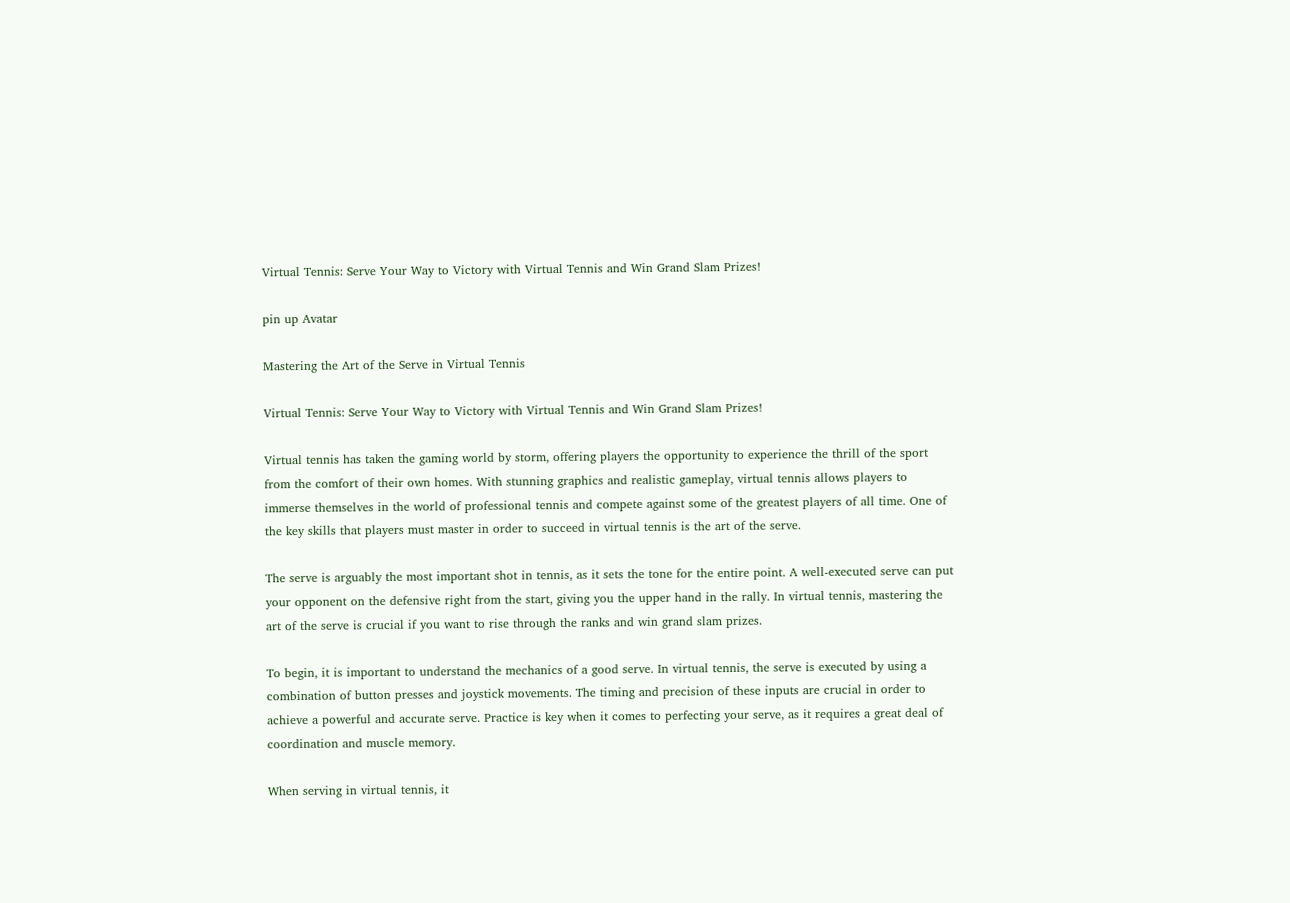Virtual Tennis: Serve Your Way to Victory with Virtual Tennis and Win Grand Slam Prizes!

pin up Avatar

Mastering the Art of the Serve in Virtual Tennis

Virtual Tennis: Serve Your Way to Victory with Virtual Tennis and Win Grand Slam Prizes!

Virtual tennis has taken the gaming world by storm, offering players the opportunity to experience the thrill of the sport from the comfort of their own homes. With stunning graphics and realistic gameplay, virtual tennis allows players to immerse themselves in the world of professional tennis and compete against some of the greatest players of all time. One of the key skills that players must master in order to succeed in virtual tennis is the art of the serve.

The serve is arguably the most important shot in tennis, as it sets the tone for the entire point. A well-executed serve can put your opponent on the defensive right from the start, giving you the upper hand in the rally. In virtual tennis, mastering the art of the serve is crucial if you want to rise through the ranks and win grand slam prizes.

To begin, it is important to understand the mechanics of a good serve. In virtual tennis, the serve is executed by using a combination of button presses and joystick movements. The timing and precision of these inputs are crucial in order to achieve a powerful and accurate serve. Practice is key when it comes to perfecting your serve, as it requires a great deal of coordination and muscle memory.

When serving in virtual tennis, it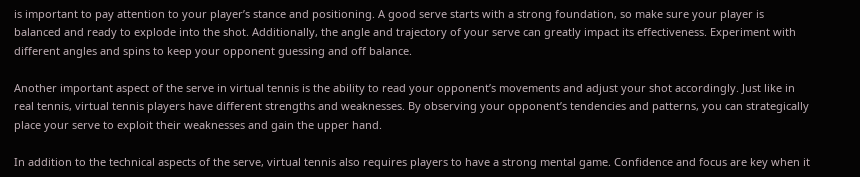is important to pay attention to your player’s stance and positioning. A good serve starts with a strong foundation, so make sure your player is balanced and ready to explode into the shot. Additionally, the angle and trajectory of your serve can greatly impact its effectiveness. Experiment with different angles and spins to keep your opponent guessing and off balance.

Another important aspect of the serve in virtual tennis is the ability to read your opponent’s movements and adjust your shot accordingly. Just like in real tennis, virtual tennis players have different strengths and weaknesses. By observing your opponent’s tendencies and patterns, you can strategically place your serve to exploit their weaknesses and gain the upper hand.

In addition to the technical aspects of the serve, virtual tennis also requires players to have a strong mental game. Confidence and focus are key when it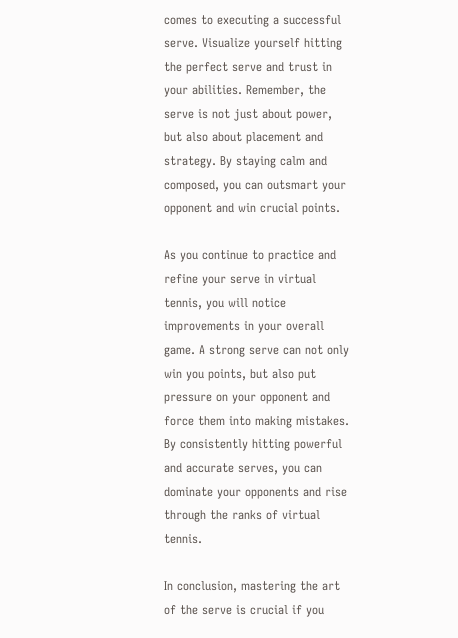comes to executing a successful serve. Visualize yourself hitting the perfect serve and trust in your abilities. Remember, the serve is not just about power, but also about placement and strategy. By staying calm and composed, you can outsmart your opponent and win crucial points.

As you continue to practice and refine your serve in virtual tennis, you will notice improvements in your overall game. A strong serve can not only win you points, but also put pressure on your opponent and force them into making mistakes. By consistently hitting powerful and accurate serves, you can dominate your opponents and rise through the ranks of virtual tennis.

In conclusion, mastering the art of the serve is crucial if you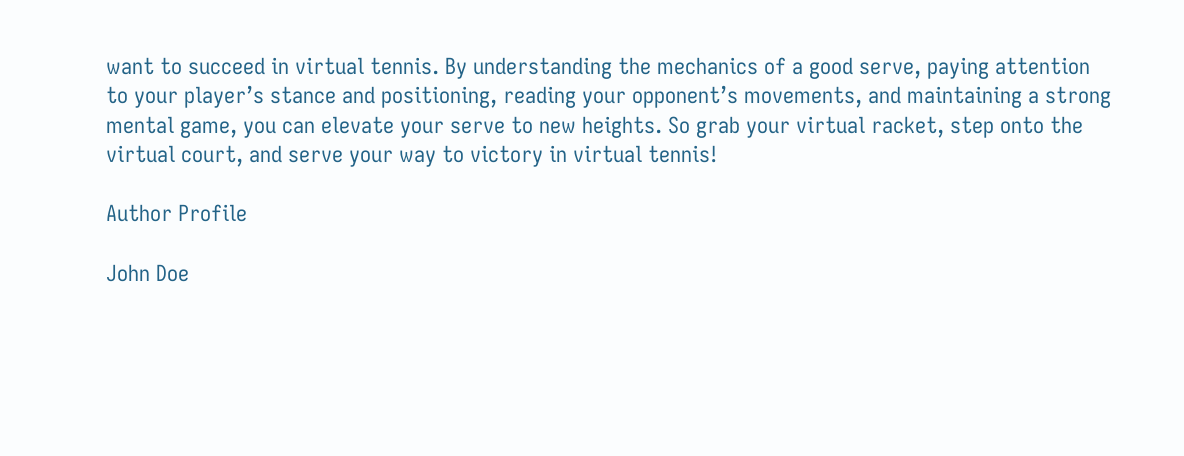want to succeed in virtual tennis. By understanding the mechanics of a good serve, paying attention to your player’s stance and positioning, reading your opponent’s movements, and maintaining a strong mental game, you can elevate your serve to new heights. So grab your virtual racket, step onto the virtual court, and serve your way to victory in virtual tennis!

Author Profile

John Doe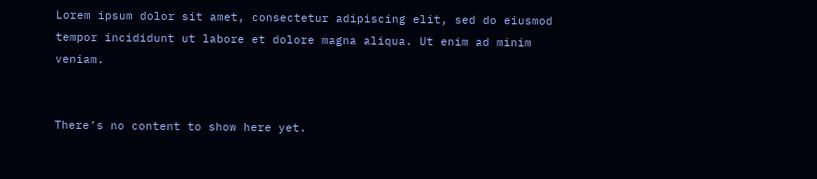Lorem ipsum dolor sit amet, consectetur adipiscing elit, sed do eiusmod tempor incididunt ut labore et dolore magna aliqua. Ut enim ad minim veniam.


There’s no content to show here yet.